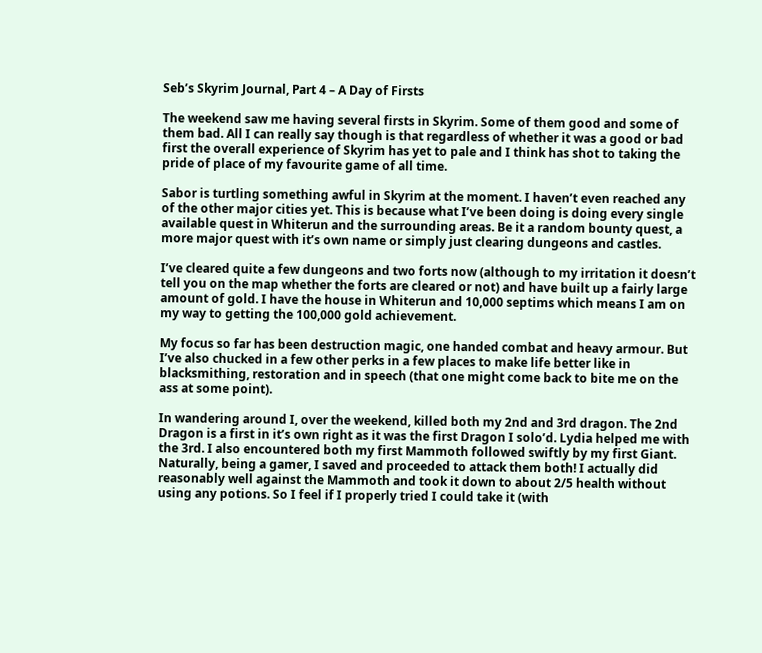Seb’s Skyrim Journal, Part 4 – A Day of Firsts

The weekend saw me having several firsts in Skyrim. Some of them good and some of them bad. All I can really say though is that regardless of whether it was a good or bad first the overall experience of Skyrim has yet to pale and I think has shot to taking the pride of place of my favourite game of all time.

Sabor is turtling something awful in Skyrim at the moment. I haven’t even reached any of the other major cities yet. This is because what I’ve been doing is doing every single available quest in Whiterun and the surrounding areas. Be it a random bounty quest, a more major quest with it’s own name or simply just clearing dungeons and castles.

I’ve cleared quite a few dungeons and two forts now (although to my irritation it doesn’t tell you on the map whether the forts are cleared or not) and have built up a fairly large amount of gold. I have the house in Whiterun and 10,000 septims which means I am on my way to getting the 100,000 gold achievement.

My focus so far has been destruction magic, one handed combat and heavy armour. But I’ve also chucked in a few other perks in a few places to make life better like in blacksmithing, restoration and in speech (that one might come back to bite me on the ass at some point).

In wandering around I, over the weekend, killed both my 2nd and 3rd dragon. The 2nd Dragon is a first in it’s own right as it was the first Dragon I solo’d. Lydia helped me with the 3rd. I also encountered both my first Mammoth followed swiftly by my first Giant. Naturally, being a gamer, I saved and proceeded to attack them both! I actually did reasonably well against the Mammoth and took it down to about 2/5 health without using any potions. So I feel if I properly tried I could take it (with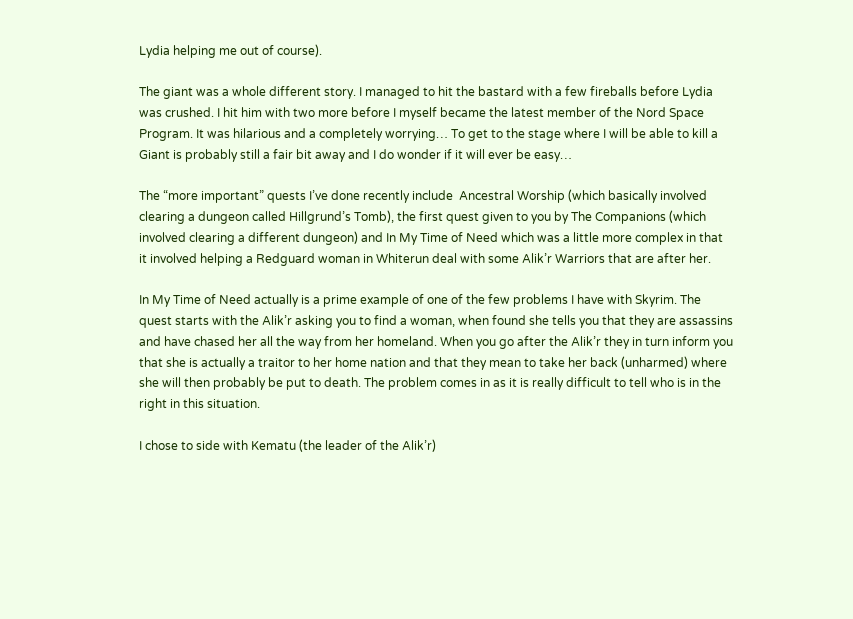Lydia helping me out of course).

The giant was a whole different story. I managed to hit the bastard with a few fireballs before Lydia was crushed. I hit him with two more before I myself became the latest member of the Nord Space Program. It was hilarious and a completely worrying… To get to the stage where I will be able to kill a Giant is probably still a fair bit away and I do wonder if it will ever be easy…

The “more important” quests I’ve done recently include  Ancestral Worship (which basically involved clearing a dungeon called Hillgrund’s Tomb), the first quest given to you by The Companions (which involved clearing a different dungeon) and In My Time of Need which was a little more complex in that it involved helping a Redguard woman in Whiterun deal with some Alik’r Warriors that are after her.

In My Time of Need actually is a prime example of one of the few problems I have with Skyrim. The quest starts with the Alik’r asking you to find a woman, when found she tells you that they are assassins and have chased her all the way from her homeland. When you go after the Alik’r they in turn inform you that she is actually a traitor to her home nation and that they mean to take her back (unharmed) where she will then probably be put to death. The problem comes in as it is really difficult to tell who is in the right in this situation.

I chose to side with Kematu (the leader of the Alik’r)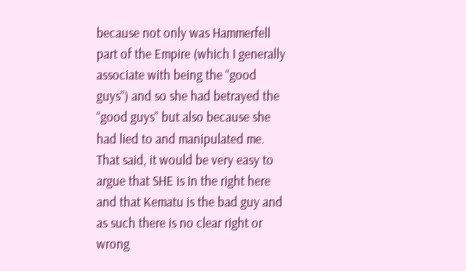because not only was Hammerfell part of the Empire (which I generally associate with being the “good guys”) and so she had betrayed the “good guys” but also because she had lied to and manipulated me. That said, it would be very easy to argue that SHE is in the right here and that Kematu is the bad guy and as such there is no clear right or wrong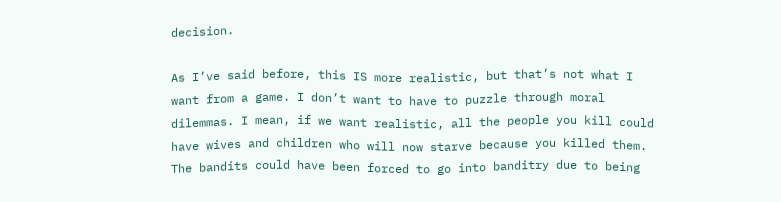decision.

As I’ve said before, this IS more realistic, but that’s not what I want from a game. I don’t want to have to puzzle through moral dilemmas. I mean, if we want realistic, all the people you kill could have wives and children who will now starve because you killed them. The bandits could have been forced to go into banditry due to being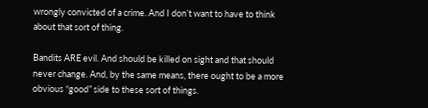wrongly convicted of a crime. And I don’t want to have to think about that sort of thing.

Bandits ARE evil. And should be killed on sight and that should never change. And, by the same means, there ought to be a more obvious “good” side to these sort of things.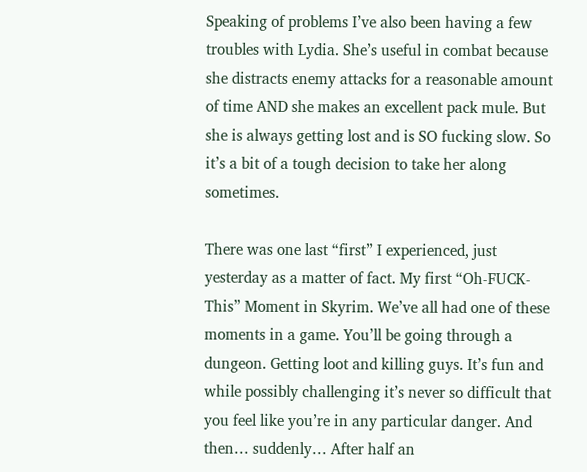Speaking of problems I’ve also been having a few troubles with Lydia. She’s useful in combat because she distracts enemy attacks for a reasonable amount of time AND she makes an excellent pack mule. But she is always getting lost and is SO fucking slow. So it’s a bit of a tough decision to take her along sometimes.

There was one last “first” I experienced, just yesterday as a matter of fact. My first “Oh-FUCK-This” Moment in Skyrim. We’ve all had one of these moments in a game. You’ll be going through a dungeon. Getting loot and killing guys. It’s fun and while possibly challenging it’s never so difficult that you feel like you’re in any particular danger. And then… suddenly… After half an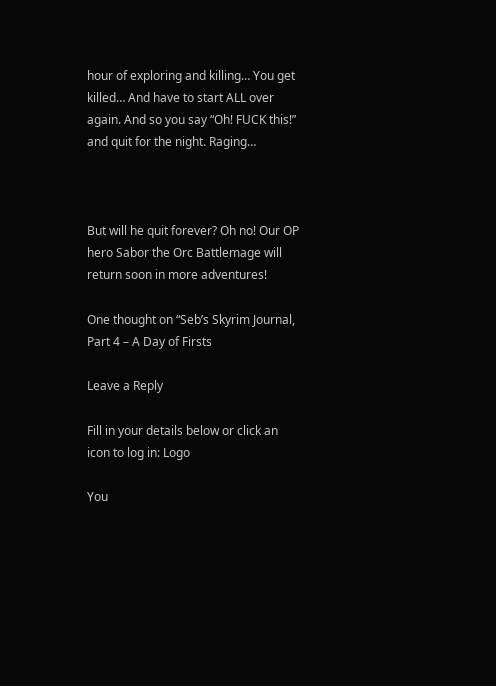hour of exploring and killing… You get killed… And have to start ALL over again. And so you say “Oh! FUCK this!” and quit for the night. Raging…



But will he quit forever? Oh no! Our OP hero Sabor the Orc Battlemage will return soon in more adventures!

One thought on “Seb’s Skyrim Journal, Part 4 – A Day of Firsts

Leave a Reply

Fill in your details below or click an icon to log in: Logo

You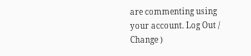are commenting using your account. Log Out /  Change )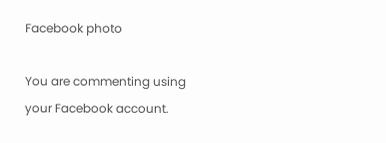Facebook photo

You are commenting using your Facebook account.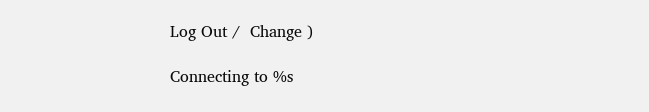Log Out /  Change )

Connecting to %s